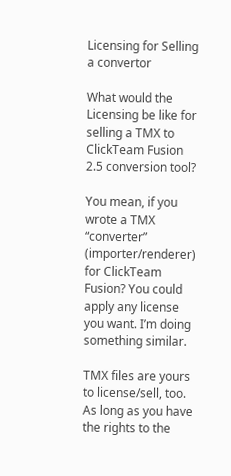Licensing for Selling a convertor

What would the Licensing be like for selling a TMX to ClickTeam Fusion 2.5 conversion tool?

You mean, if you wrote a TMX “converter” (importer/renderer) for ClickTeam Fusion? You could apply any license you want. I’m doing something similar.

TMX files are yours to license/sell, too. As long as you have the rights to the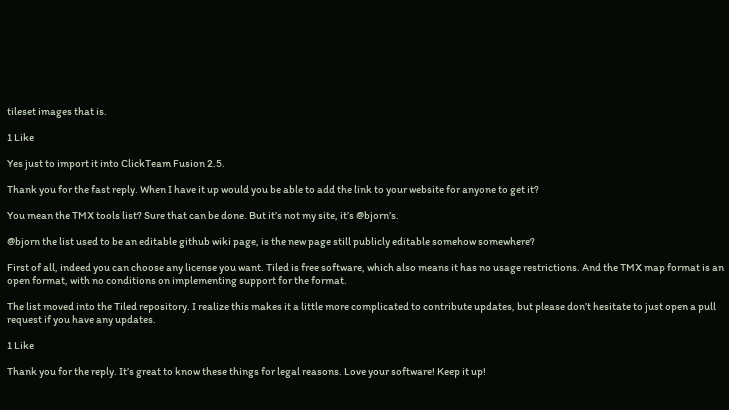tileset images that is.

1 Like

Yes just to import it into ClickTeam Fusion 2.5.

Thank you for the fast reply. When I have it up would you be able to add the link to your website for anyone to get it?

You mean the TMX tools list? Sure that can be done. But it’s not my site, it’s @bjorn’s.

@bjorn the list used to be an editable github wiki page, is the new page still publicly editable somehow somewhere?

First of all, indeed you can choose any license you want. Tiled is free software, which also means it has no usage restrictions. And the TMX map format is an open format, with no conditions on implementing support for the format.

The list moved into the Tiled repository. I realize this makes it a little more complicated to contribute updates, but please don’t hesitate to just open a pull request if you have any updates.

1 Like

Thank you for the reply. It’s great to know these things for legal reasons. Love your software! Keep it up!